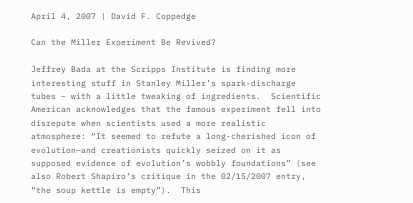April 4, 2007 | David F. Coppedge

Can the Miller Experiment Be Revived?

Jeffrey Bada at the Scripps Institute is finding more interesting stuff in Stanley Miller’s spark-discharge tubes – with a little tweaking of ingredients.  Scientific American acknowledges that the famous experiment fell into disrepute when scientists used a more realistic atmosphere: “It seemed to refute a long-cherished icon of evolution—and creationists quickly seized on it as supposed evidence of evolution’s wobbly foundations” (see also Robert Shapiro’s critique in the 02/15/2007 entry, “the soup kettle is empty”).  This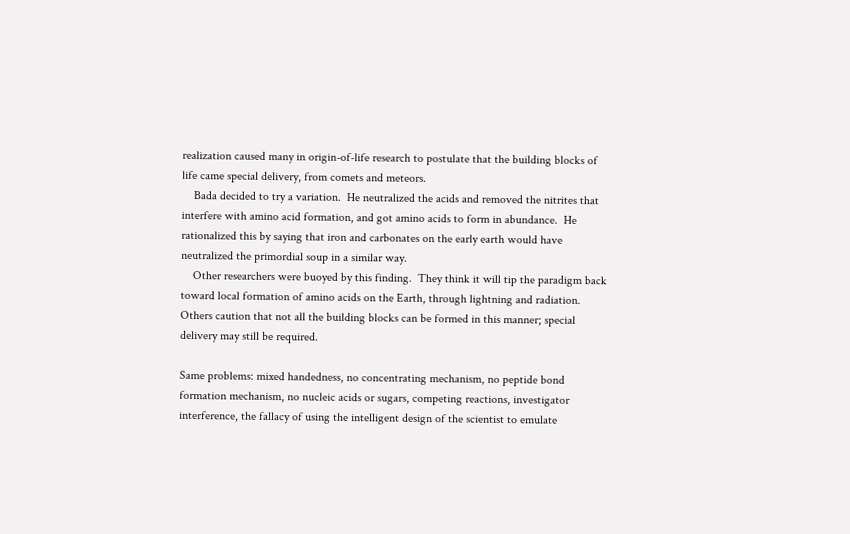realization caused many in origin-of-life research to postulate that the building blocks of life came special delivery, from comets and meteors.
    Bada decided to try a variation.  He neutralized the acids and removed the nitrites that interfere with amino acid formation, and got amino acids to form in abundance.  He rationalized this by saying that iron and carbonates on the early earth would have neutralized the primordial soup in a similar way.
    Other researchers were buoyed by this finding.  They think it will tip the paradigm back toward local formation of amino acids on the Earth, through lightning and radiation.  Others caution that not all the building blocks can be formed in this manner; special delivery may still be required.

Same problems: mixed handedness, no concentrating mechanism, no peptide bond formation mechanism, no nucleic acids or sugars, competing reactions, investigator interference, the fallacy of using the intelligent design of the scientist to emulate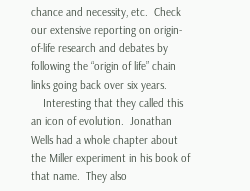chance and necessity, etc.  Check our extensive reporting on origin-of-life research and debates by following the “origin of life” chain links going back over six years.
    Interesting that they called this an icon of evolution.  Jonathan Wells had a whole chapter about the Miller experiment in his book of that name.  They also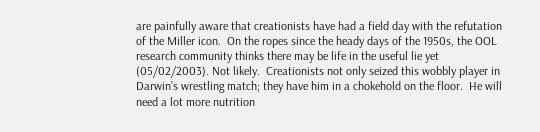are painfully aware that creationists have had a field day with the refutation of the Miller icon.  On the ropes since the heady days of the 1950s, the OOL research community thinks there may be life in the useful lie yet (05/02/2003). Not likely.  Creationists not only seized this wobbly player in Darwin’s wrestling match; they have him in a chokehold on the floor.  He will need a lot more nutrition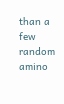than a few random amino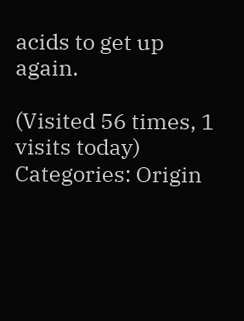acids to get up again.

(Visited 56 times, 1 visits today)
Categories: Origin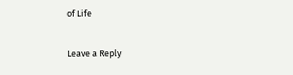of Life

Leave a Reply